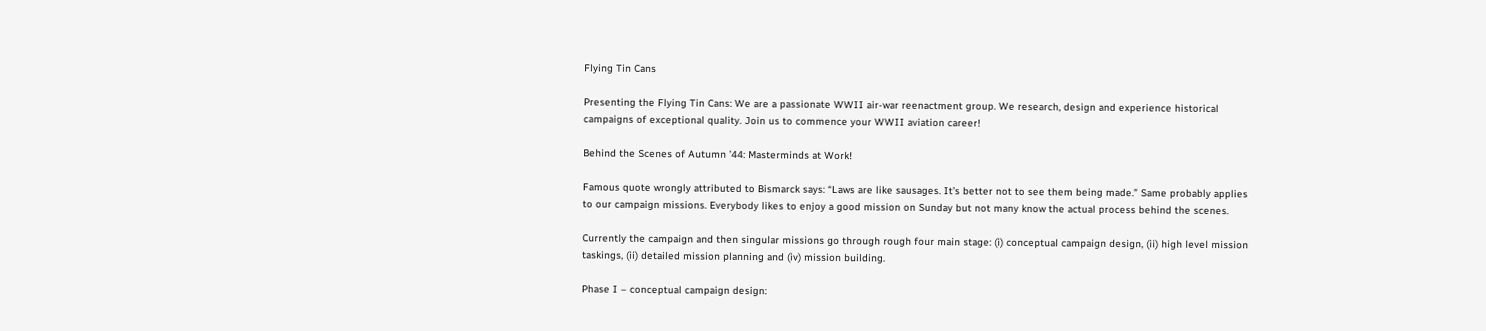Flying Tin Cans

Presenting the Flying Tin Cans: We are a passionate WWII air-war reenactment group. We research, design and experience historical campaigns of exceptional quality. Join us to commence your WWII aviation career!

Behind the Scenes of Autumn ’44: Masterminds at Work!

Famous quote wrongly attributed to Bismarck says: “Laws are like sausages. It’s better not to see them being made.” Same probably applies to our campaign missions. Everybody likes to enjoy a good mission on Sunday but not many know the actual process behind the scenes.

Currently the campaign and then singular missions go through rough four main stage: (i) conceptual campaign design, (ii) high level mission taskings, (ii) detailed mission planning and (iv) mission building.

Phase I – conceptual campaign design: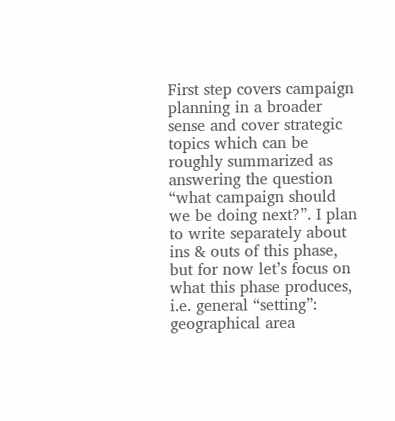First step covers campaign planning in a broader sense and cover strategic topics which can be roughly summarized as answering the question “what campaign should we be doing next?”. I plan to write separately about ins & outs of this phase, but for now let’s focus on what this phase produces, i.e. general “setting”: geographical area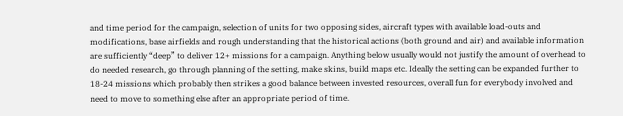and time period for the campaign, selection of units for two opposing sides, aircraft types with available load-outs and modifications, base airfields and rough understanding that the historical actions (both ground and air) and available information are sufficiently “deep” to deliver 12+ missions for a campaign. Anything below usually would not justify the amount of overhead to do needed research, go through planning of the setting, make skins, build maps etc. Ideally the setting can be expanded further to 18-24 missions which probably then strikes a good balance between invested resources, overall fun for everybody involved and need to move to something else after an appropriate period of time.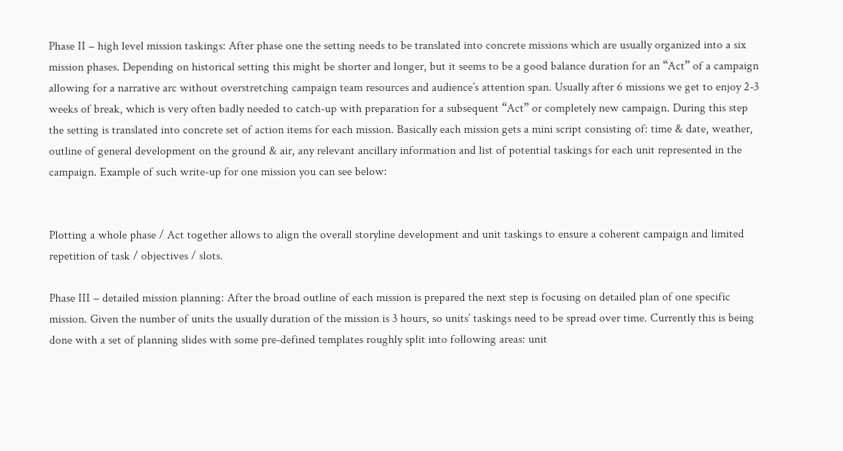Phase II – high level mission taskings: After phase one the setting needs to be translated into concrete missions which are usually organized into a six mission phases. Depending on historical setting this might be shorter and longer, but it seems to be a good balance duration for an “Act” of a campaign allowing for a narrative arc without overstretching campaign team resources and audience’s attention span. Usually after 6 missions we get to enjoy 2-3 weeks of break, which is very often badly needed to catch-up with preparation for a subsequent “Act” or completely new campaign. During this step the setting is translated into concrete set of action items for each mission. Basically each mission gets a mini script consisting of: time & date, weather, outline of general development on the ground & air, any relevant ancillary information and list of potential taskings for each unit represented in the campaign. Example of such write-up for one mission you can see below:


Plotting a whole phase / Act together allows to align the overall storyline development and unit taskings to ensure a coherent campaign and limited repetition of task / objectives / slots.

Phase III – detailed mission planning: After the broad outline of each mission is prepared the next step is focusing on detailed plan of one specific mission. Given the number of units the usually duration of the mission is 3 hours, so units’ taskings need to be spread over time. Currently this is being done with a set of planning slides with some pre-defined templates roughly split into following areas: unit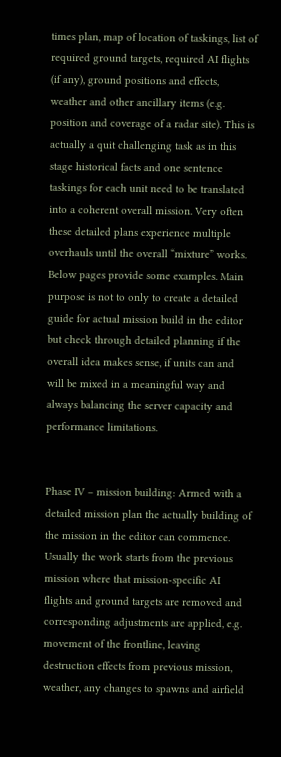times plan, map of location of taskings, list of required ground targets, required AI flights (if any), ground positions and effects, weather and other ancillary items (e.g. position and coverage of a radar site). This is actually a quit challenging task as in this stage historical facts and one sentence taskings for each unit need to be translated into a coherent overall mission. Very often these detailed plans experience multiple overhauls until the overall “mixture” works. Below pages provide some examples. Main purpose is not to only to create a detailed guide for actual mission build in the editor but check through detailed planning if the overall idea makes sense, if units can and will be mixed in a meaningful way and always balancing the server capacity and performance limitations.


Phase IV – mission building: Armed with a detailed mission plan the actually building of the mission in the editor can commence. Usually the work starts from the previous mission where that mission-specific AI flights and ground targets are removed and corresponding adjustments are applied, e.g. movement of the frontline, leaving destruction effects from previous mission, weather, any changes to spawns and airfield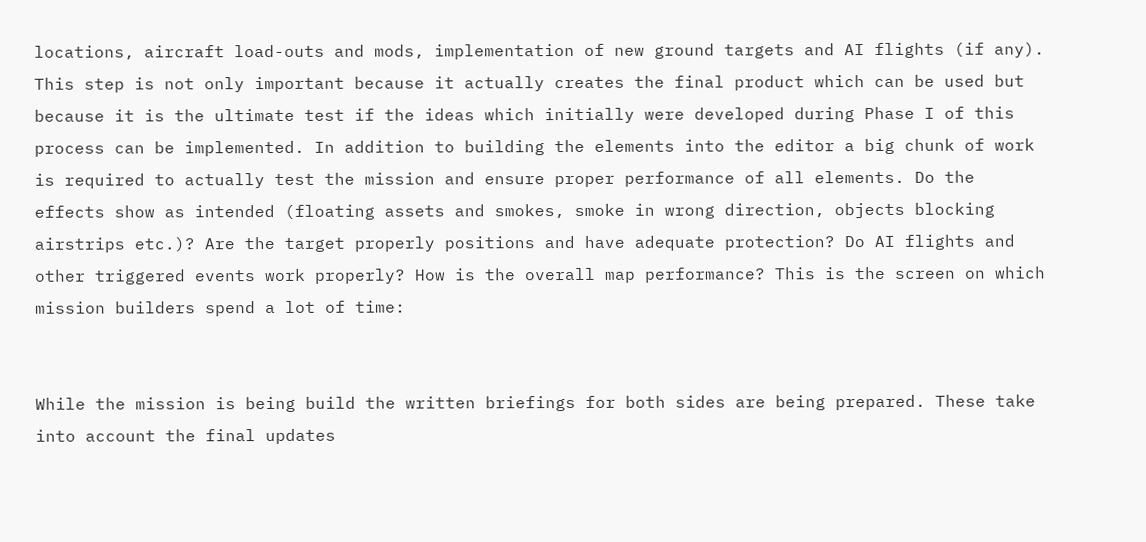locations, aircraft load-outs and mods, implementation of new ground targets and AI flights (if any). This step is not only important because it actually creates the final product which can be used but because it is the ultimate test if the ideas which initially were developed during Phase I of this process can be implemented. In addition to building the elements into the editor a big chunk of work is required to actually test the mission and ensure proper performance of all elements. Do the effects show as intended (floating assets and smokes, smoke in wrong direction, objects blocking airstrips etc.)? Are the target properly positions and have adequate protection? Do AI flights and other triggered events work properly? How is the overall map performance? This is the screen on which mission builders spend a lot of time:


While the mission is being build the written briefings for both sides are being prepared. These take into account the final updates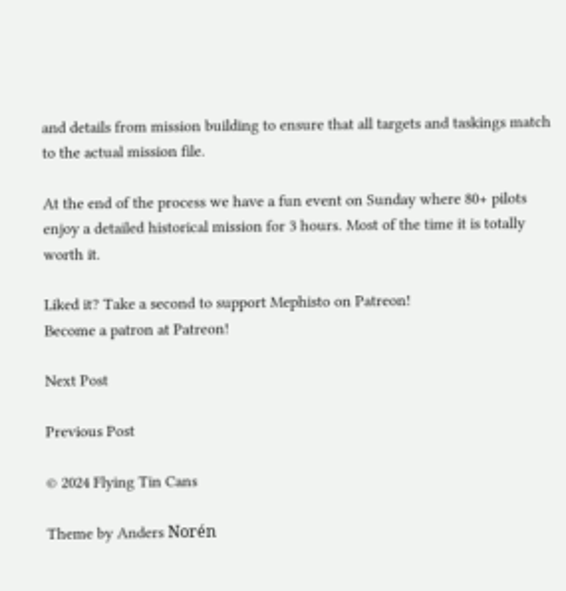and details from mission building to ensure that all targets and taskings match to the actual mission file.

At the end of the process we have a fun event on Sunday where 80+ pilots enjoy a detailed historical mission for 3 hours. Most of the time it is totally worth it.

Liked it? Take a second to support Mephisto on Patreon!
Become a patron at Patreon!

Next Post

Previous Post

© 2024 Flying Tin Cans

Theme by Anders Norén